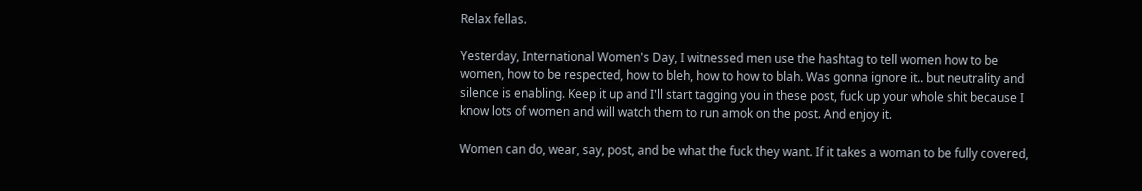Relax fellas.

Yesterday, International Women's Day, I witnessed men use the hashtag to tell women how to be women, how to be respected, how to bleh, how to how to blah. Was gonna ignore it.. but neutrality and silence is enabling. Keep it up and I'll start tagging you in these post, fuck up your whole shit because I know lots of women and will watch them to run amok on the post. And enjoy it.

Women can do, wear, say, post, and be what the fuck they want. If it takes a woman to be fully covered,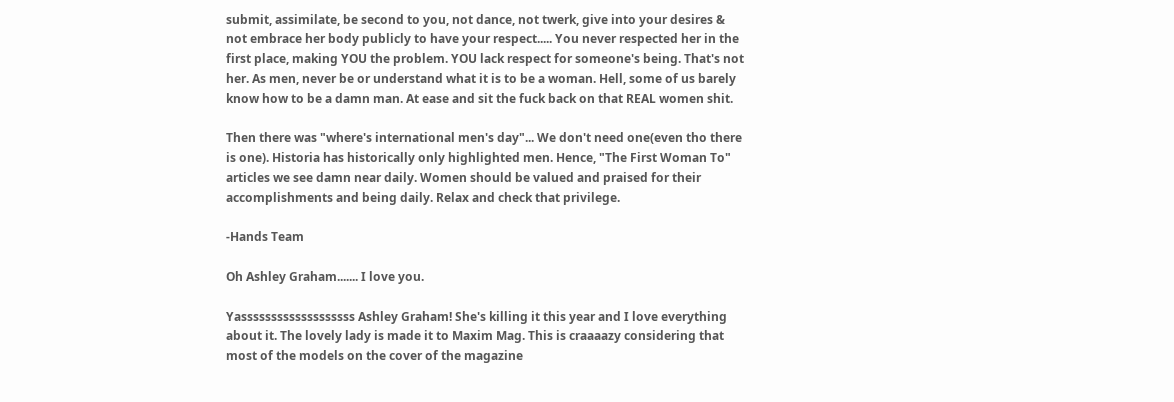submit, assimilate, be second to you, not dance, not twerk, give into your desires & not embrace her body publicly to have your respect..... You never respected her in the first place, making YOU the problem. YOU lack respect for someone's being. That's not her. As men, never be or understand what it is to be a woman. Hell, some of us barely know how to be a damn man. At ease and sit the fuck back on that REAL women shit.

Then there was "where's international men's day"... We don't need one(even tho there is one). Historia has historically only highlighted men. Hence, "The First Woman To" articles we see damn near daily. Women should be valued and praised for their accomplishments and being daily. Relax and check that privilege.

-Hands Team

Oh Ashley Graham....... I love you.

Yasssssssssssssssssss Ashley Graham! She's killing it this year and I love everything about it. The lovely lady is made it to Maxim Mag. This is craaaazy considering that most of the models on the cover of the magazine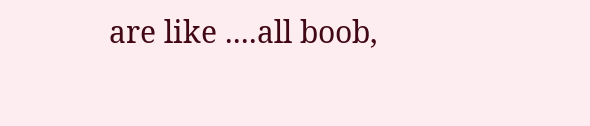are like ....all boob,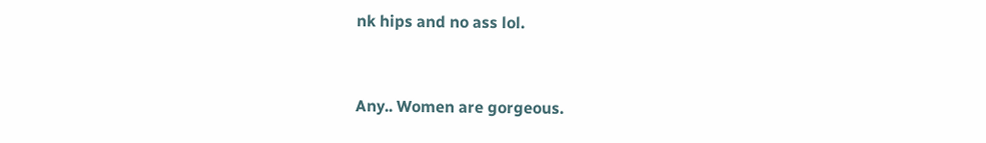nk hips and no ass lol.


Any.. Women are gorgeous.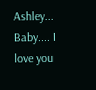Ashley... Baby.... I love you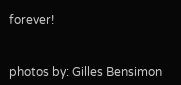forever!


photos by: Gilles Bensimon